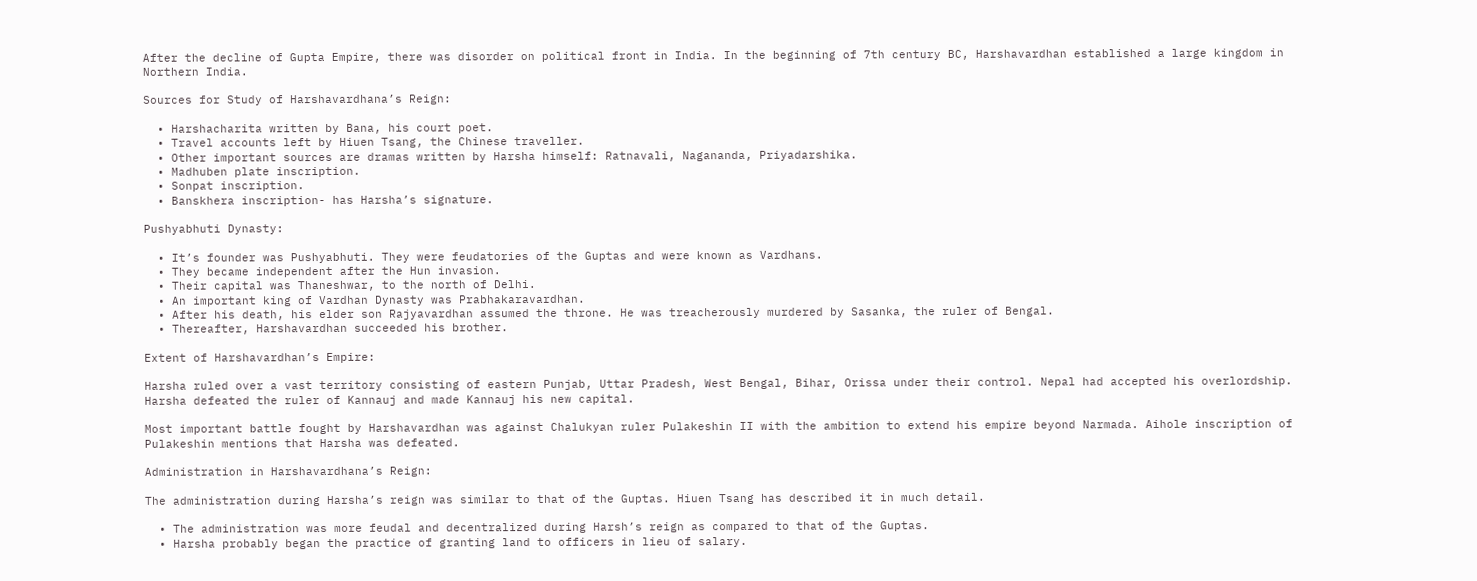After the decline of Gupta Empire, there was disorder on political front in India. In the beginning of 7th century BC, Harshavardhan established a large kingdom in Northern India.

Sources for Study of Harshavardhana’s Reign:

  • Harshacharita written by Bana, his court poet.
  • Travel accounts left by Hiuen Tsang, the Chinese traveller.
  • Other important sources are dramas written by Harsha himself: Ratnavali, Nagananda, Priyadarshika.
  • Madhuben plate inscription.
  • Sonpat inscription.
  • Banskhera inscription- has Harsha’s signature.

Pushyabhuti Dynasty:

  • It’s founder was Pushyabhuti. They were feudatories of the Guptas and were known as Vardhans.
  • They became independent after the Hun invasion.
  • Their capital was Thaneshwar, to the north of Delhi.
  • An important king of Vardhan Dynasty was Prabhakaravardhan.
  • After his death, his elder son Rajyavardhan assumed the throne. He was treacherously murdered by Sasanka, the ruler of Bengal.
  • Thereafter, Harshavardhan succeeded his brother.

Extent of Harshavardhan’s Empire:

Harsha ruled over a vast territory consisting of eastern Punjab, Uttar Pradesh, West Bengal, Bihar, Orissa under their control. Nepal had accepted his overlordship. Harsha defeated the ruler of Kannauj and made Kannauj his new capital.

Most important battle fought by Harshavardhan was against Chalukyan ruler Pulakeshin II with the ambition to extend his empire beyond Narmada. Aihole inscription of Pulakeshin mentions that Harsha was defeated.

Administration in Harshavardhana’s Reign:

The administration during Harsha’s reign was similar to that of the Guptas. Hiuen Tsang has described it in much detail.

  • The administration was more feudal and decentralized during Harsh’s reign as compared to that of the Guptas.
  • Harsha probably began the practice of granting land to officers in lieu of salary.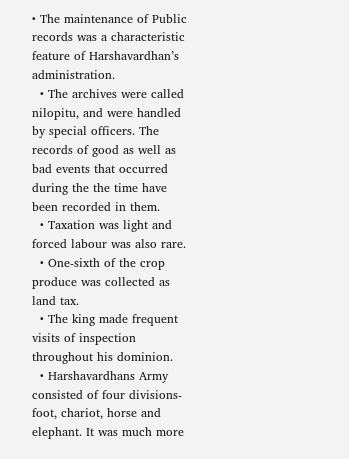• The maintenance of Public records was a characteristic feature of Harshavardhan’s administration.
  • The archives were called nilopitu, and were handled by special officers. The records of good as well as bad events that occurred during the the time have been recorded in them.
  • Taxation was light and forced labour was also rare.
  • One-sixth of the crop produce was collected as land tax.
  • The king made frequent visits of inspection throughout his dominion.
  • Harshavardhans Army consisted of four divisions- foot, chariot, horse and elephant. It was much more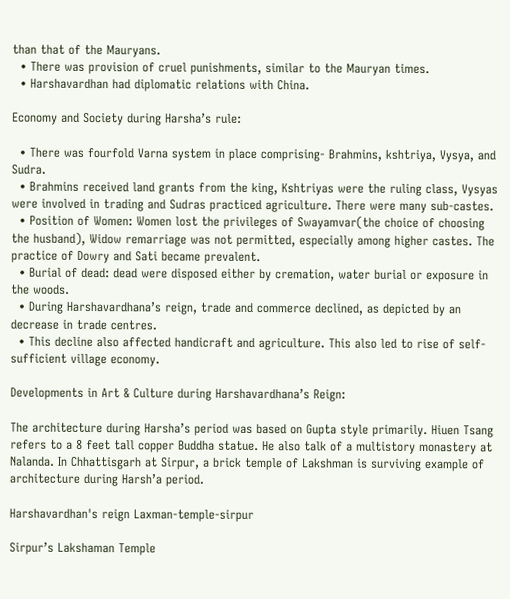than that of the Mauryans.
  • There was provision of cruel punishments, similar to the Mauryan times.
  • Harshavardhan had diplomatic relations with China.

Economy and Society during Harsha’s rule:

  • There was fourfold Varna system in place comprising- Brahmins, kshtriya, Vysya, and Sudra.
  • Brahmins received land grants from the king, Kshtriyas were the ruling class, Vysyas were involved in trading and Sudras practiced agriculture. There were many sub-castes.
  • Position of Women: Women lost the privileges of Swayamvar(the choice of choosing the husband), Widow remarriage was not permitted, especially among higher castes. The practice of Dowry and Sati became prevalent.
  • Burial of dead: dead were disposed either by cremation, water burial or exposure in the woods.
  • During Harshavardhana’s reign, trade and commerce declined, as depicted by an decrease in trade centres.
  • This decline also affected handicraft and agriculture. This also led to rise of self-sufficient village economy.

Developments in Art & Culture during Harshavardhana’s Reign:

The architecture during Harsha’s period was based on Gupta style primarily. Hiuen Tsang refers to a 8 feet tall copper Buddha statue. He also talk of a multistory monastery at Nalanda. In Chhattisgarh at Sirpur, a brick temple of Lakshman is surviving example of architecture during Harsh’a period.

Harshavardhan's reign Laxman-temple-sirpur

Sirpur’s Lakshaman Temple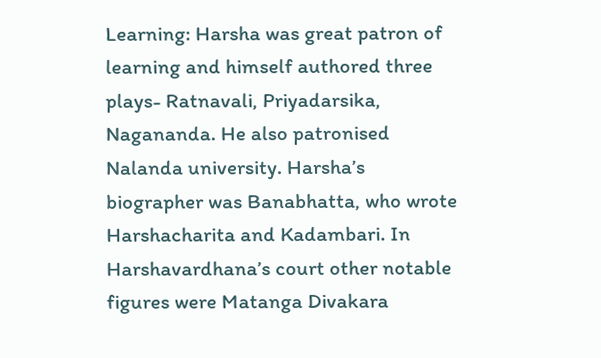Learning: Harsha was great patron of learning and himself authored three plays- Ratnavali, Priyadarsika, Nagananda. He also patronised Nalanda university. Harsha’s biographer was Banabhatta, who wrote Harshacharita and Kadambari. In Harshavardhana’s court other notable figures were Matanga Divakara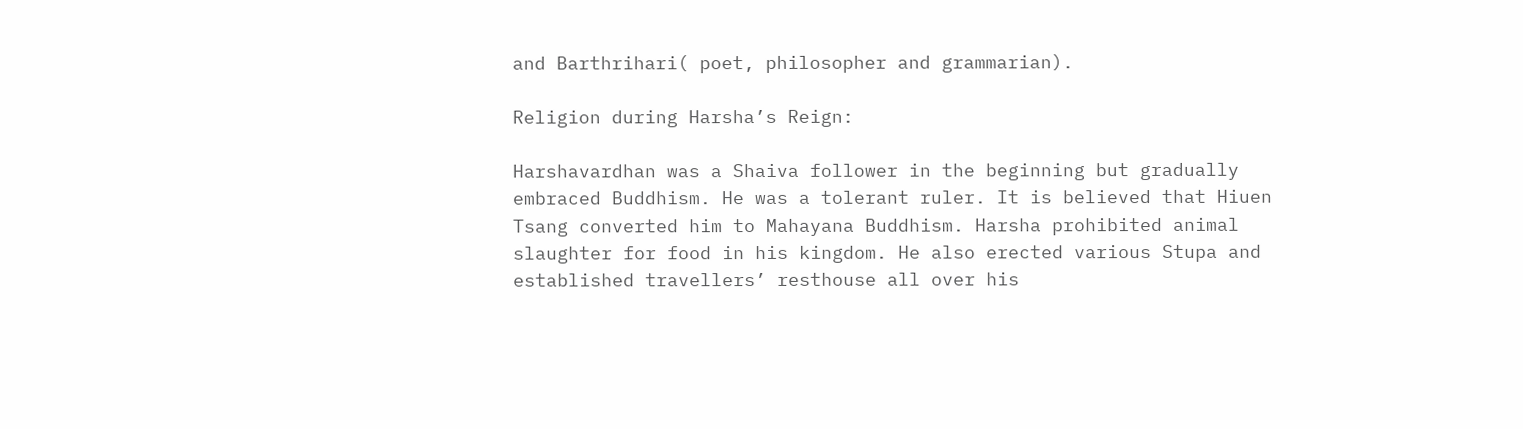and Barthrihari( poet, philosopher and grammarian).

Religion during Harsha’s Reign:

Harshavardhan was a Shaiva follower in the beginning but gradually embraced Buddhism. He was a tolerant ruler. It is believed that Hiuen Tsang converted him to Mahayana Buddhism. Harsha prohibited animal slaughter for food in his kingdom. He also erected various Stupa and established travellers’ resthouse all over his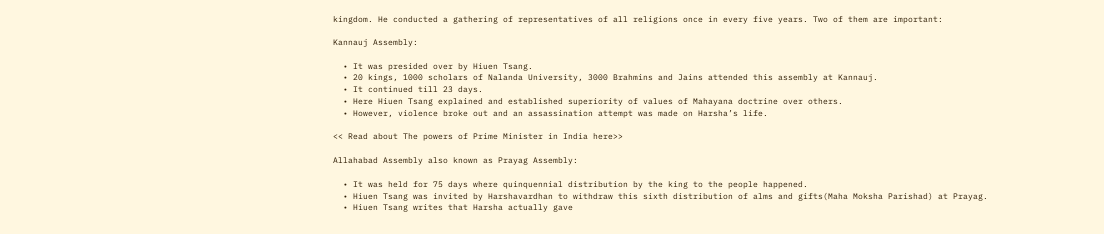kingdom. He conducted a gathering of representatives of all religions once in every five years. Two of them are important:

Kannauj Assembly:

  • It was presided over by Hiuen Tsang.
  • 20 kings, 1000 scholars of Nalanda University, 3000 Brahmins and Jains attended this assembly at Kannauj.
  • It continued till 23 days.
  • Here Hiuen Tsang explained and established superiority of values of Mahayana doctrine over others.
  • However, violence broke out and an assassination attempt was made on Harsha’s life.

<< Read about The powers of Prime Minister in India here>>

Allahabad Assembly also known as Prayag Assembly:

  • It was held for 75 days where quinquennial distribution by the king to the people happened.
  • Hiuen Tsang was invited by Harshavardhan to withdraw this sixth distribution of alms and gifts(Maha Moksha Parishad) at Prayag.
  • Hiuen Tsang writes that Harsha actually gave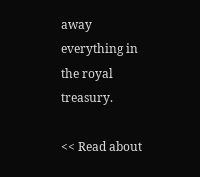away everything in the royal treasury.

<< Read about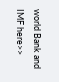world Bank and IMF here>>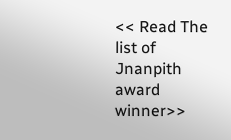<< Read The list of Jnanpith award winner>>